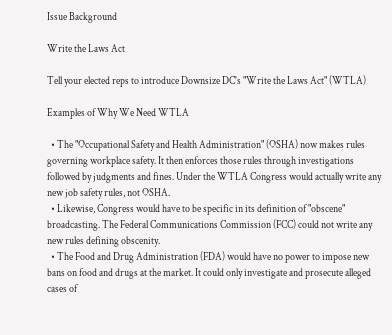Issue Background

Write the Laws Act

Tell your elected reps to introduce Downsize DC's "Write the Laws Act" (WTLA)

Examples of Why We Need WTLA

  • The "Occupational Safety and Health Administration" (OSHA) now makes rules governing workplace safety. It then enforces those rules through investigations followed by judgments and fines. Under the WTLA Congress would actually write any new job safety rules, not OSHA.
  • Likewise, Congress would have to be specific in its definition of "obscene" broadcasting. The Federal Communications Commission (FCC) could not write any new rules defining obscenity.
  • The Food and Drug Administration (FDA) would have no power to impose new bans on food and drugs at the market. It could only investigate and prosecute alleged cases of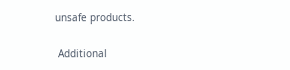unsafe products.

 Additional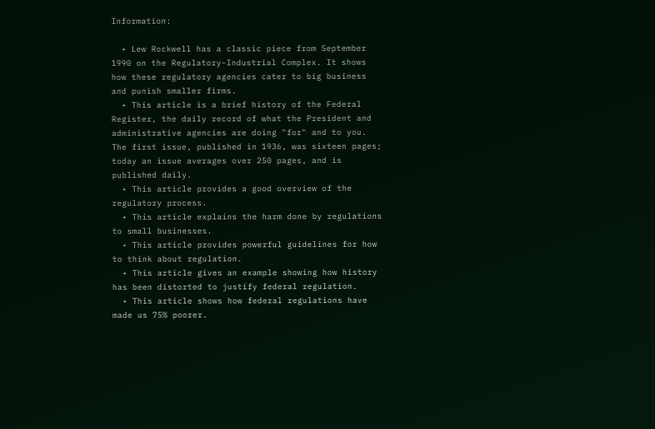Information:

  • Lew Rockwell has a classic piece from September 1990 on the Regulatory-Industrial Complex. It shows how these regulatory agencies cater to big business and punish smaller firms.
  • This article is a brief history of the Federal Register, the daily record of what the President and administrative agencies are doing "for" and to you. The first issue, published in 1936, was sixteen pages; today an issue averages over 250 pages, and is published daily.
  • This article provides a good overview of the regulatory process.
  • This article explains the harm done by regulations to small businesses.
  • This article provides powerful guidelines for how to think about regulation.
  • This article gives an example showing how history has been distorted to justify federal regulation.
  • This article shows how federal regulations have made us 75% poorer.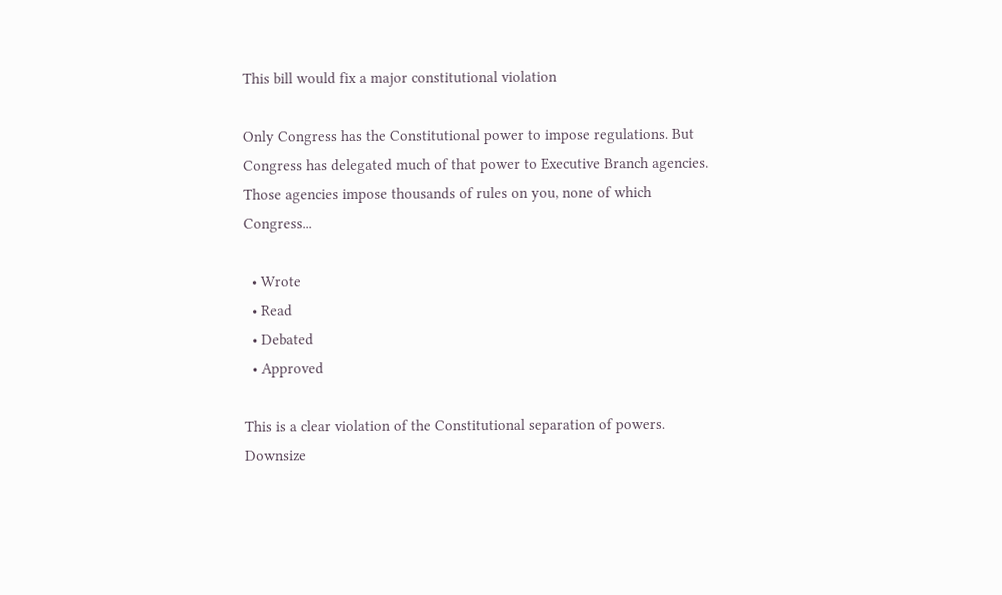This bill would fix a major constitutional violation

Only Congress has the Constitutional power to impose regulations. But Congress has delegated much of that power to Executive Branch agencies. Those agencies impose thousands of rules on you, none of which Congress...

  • Wrote
  • Read
  • Debated
  • Approved

This is a clear violation of the Constitutional separation of powers. Downsize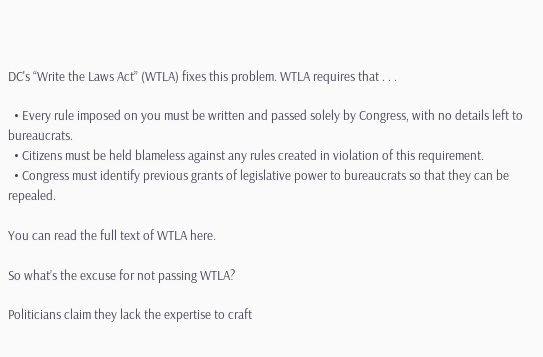DC's “Write the Laws Act” (WTLA) fixes this problem. WTLA requires that . . .

  • Every rule imposed on you must be written and passed solely by Congress, with no details left to bureaucrats.
  • Citizens must be held blameless against any rules created in violation of this requirement.
  • Congress must identify previous grants of legislative power to bureaucrats so that they can be repealed.

You can read the full text of WTLA here.

So what’s the excuse for not passing WTLA?

Politicians claim they lack the expertise to craft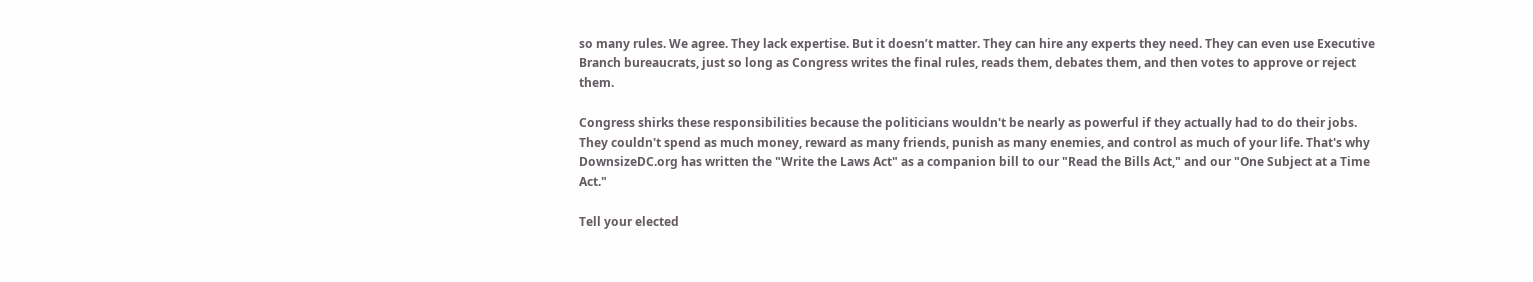so many rules. We agree. They lack expertise. But it doesn’t matter. They can hire any experts they need. They can even use Executive Branch bureaucrats, just so long as Congress writes the final rules, reads them, debates them, and then votes to approve or reject them.

Congress shirks these responsibilities because the politicians wouldn't be nearly as powerful if they actually had to do their jobs. They couldn't spend as much money, reward as many friends, punish as many enemies, and control as much of your life. That's why DownsizeDC.org has written the "Write the Laws Act" as a companion bill to our "Read the Bills Act," and our "One Subject at a Time Act."

Tell your elected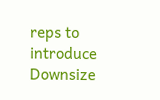reps to introduce Downsize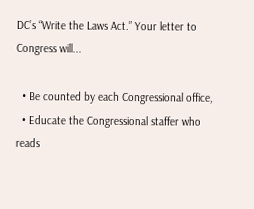DC’s “Write the Laws Act.” Your letter to Congress will...

  • Be counted by each Congressional office,
  • Educate the Congressional staffer who reads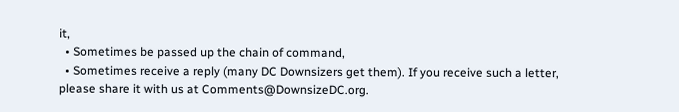it,
  • Sometimes be passed up the chain of command,
  • Sometimes receive a reply (many DC Downsizers get them). If you receive such a letter, please share it with us at Comments@DownsizeDC.org.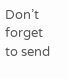Don’t forget to send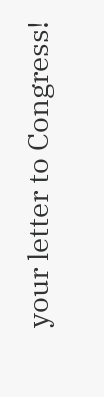your letter to Congress!